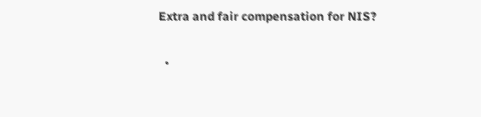Extra and fair compensation for NIS?

  •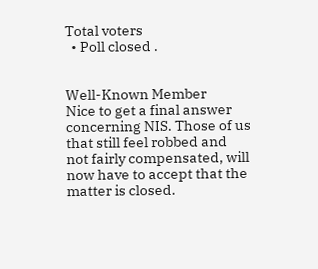Total voters
  • Poll closed .


Well-Known Member
Nice to get a final answer concerning NIS. Those of us that still feel robbed and not fairly compensated, will now have to accept that the matter is closed.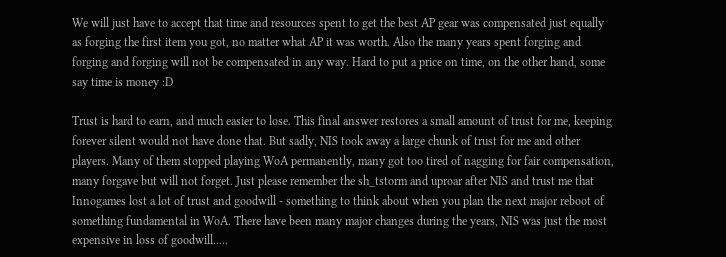We will just have to accept that time and resources spent to get the best AP gear was compensated just equally as forging the first item you got, no matter what AP it was worth. Also the many years spent forging and forging and forging will not be compensated in any way. Hard to put a price on time, on the other hand, some say time is money :D

Trust is hard to earn, and much easier to lose. This final answer restores a small amount of trust for me, keeping forever silent would not have done that. But sadly, NIS took away a large chunk of trust for me and other players. Many of them stopped playing WoA permanently, many got too tired of nagging for fair compensation, many forgave but will not forget. Just please remember the sh_tstorm and uproar after NIS and trust me that Innogames lost a lot of trust and goodwill - something to think about when you plan the next major reboot of something fundamental in WoA. There have been many major changes during the years, NIS was just the most expensive in loss of goodwill.....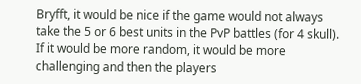Bryfft, it would be nice if the game would not always take the 5 or 6 best units in the PvP battles (for 4 skull). If it would be more random, it would be more challenging and then the players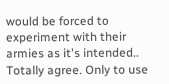would be forced to experiment with their armies as it's intended..
Totally agree. Only to use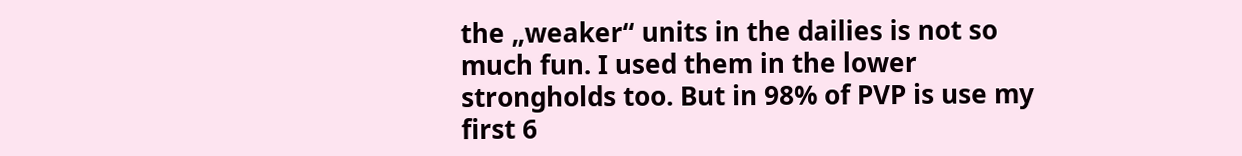the „weaker“ units in the dailies is not so much fun. I used them in the lower strongholds too. But in 98% of PVP is use my first 6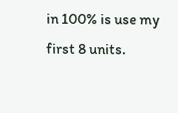in 100% is use my first 8 units.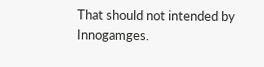That should not intended by Innogamges.